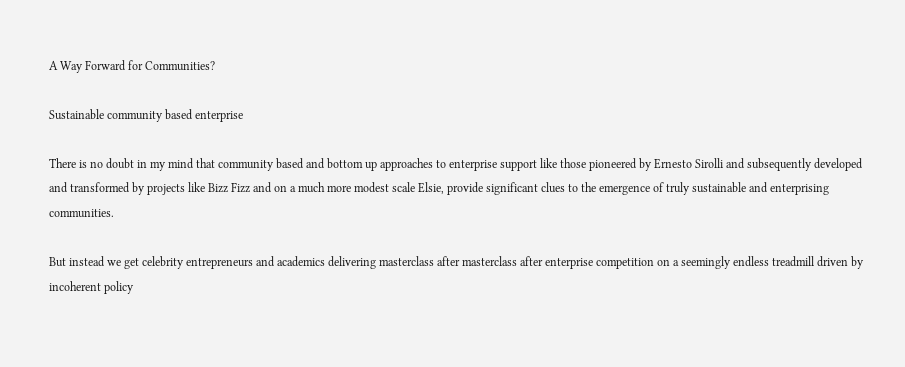A Way Forward for Communities?

Sustainable community based enterprise

There is no doubt in my mind that community based and bottom up approaches to enterprise support like those pioneered by Ernesto Sirolli and subsequently developed and transformed by projects like Bizz Fizz and on a much more modest scale Elsie, provide significant clues to the emergence of truly sustainable and enterprising communities.

But instead we get celebrity entrepreneurs and academics delivering masterclass after masterclass after enterprise competition on a seemingly endless treadmill driven by incoherent policy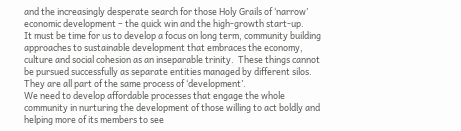and the increasingly desperate search for those Holy Grails of ‘narrow’  economic development – the quick win and the high-growth start-up.
It must be time for us to develop a focus on long term, community building  approaches to sustainable development that embraces the economy, culture and social cohesion as an inseparable trinity.  These things cannot be pursued successfully as separate entities managed by different silos. They are all part of the same process of ‘development’.
We need to develop affordable processes that engage the whole community in nurturing the development of those willing to act boldly and helping more of its members to see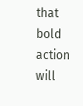that bold action will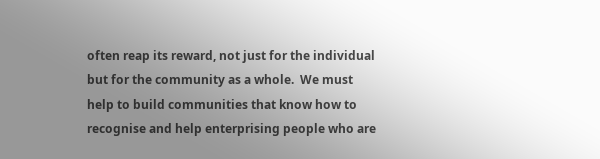often reap its reward, not just for the individual but for the community as a whole.  We must help to build communities that know how to recognise and help enterprising people who are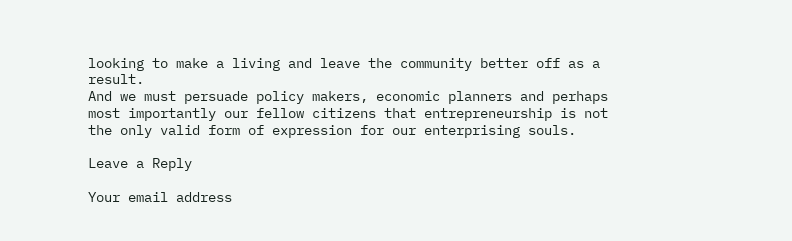looking to make a living and leave the community better off as a result.
And we must persuade policy makers, economic planners and perhaps most importantly our fellow citizens that entrepreneurship is not the only valid form of expression for our enterprising souls.

Leave a Reply

Your email address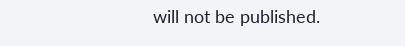will not be published.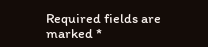Required fields are marked *